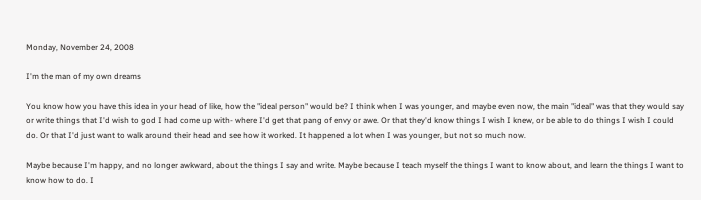Monday, November 24, 2008

I'm the man of my own dreams

You know how you have this idea in your head of like, how the "ideal person" would be? I think when I was younger, and maybe even now, the main "ideal" was that they would say or write things that I'd wish to god I had come up with- where I'd get that pang of envy or awe. Or that they'd know things I wish I knew, or be able to do things I wish I could do. Or that I'd just want to walk around their head and see how it worked. It happened a lot when I was younger, but not so much now.

Maybe because I'm happy, and no longer awkward, about the things I say and write. Maybe because I teach myself the things I want to know about, and learn the things I want to know how to do. I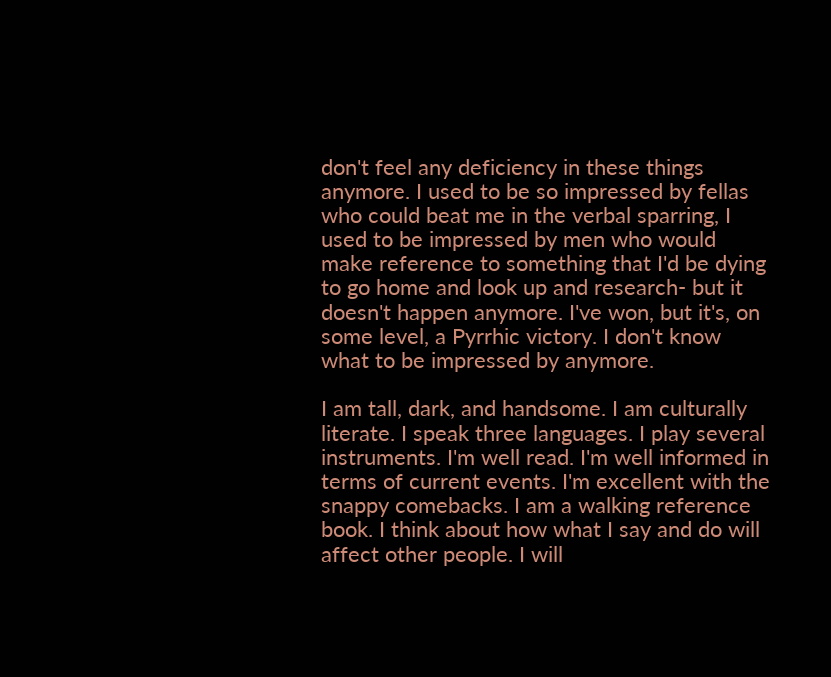don't feel any deficiency in these things anymore. I used to be so impressed by fellas who could beat me in the verbal sparring, I used to be impressed by men who would make reference to something that I'd be dying to go home and look up and research- but it doesn't happen anymore. I've won, but it's, on some level, a Pyrrhic victory. I don't know what to be impressed by anymore.

I am tall, dark, and handsome. I am culturally literate. I speak three languages. I play several instruments. I'm well read. I'm well informed in terms of current events. I'm excellent with the snappy comebacks. I am a walking reference book. I think about how what I say and do will affect other people. I will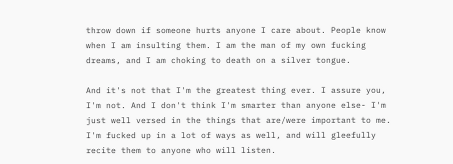throw down if someone hurts anyone I care about. People know when I am insulting them. I am the man of my own fucking dreams, and I am choking to death on a silver tongue.

And it's not that I'm the greatest thing ever. I assure you, I'm not. And I don't think I'm smarter than anyone else- I'm just well versed in the things that are/were important to me. I'm fucked up in a lot of ways as well, and will gleefully recite them to anyone who will listen.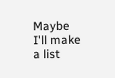Maybe I'll make a list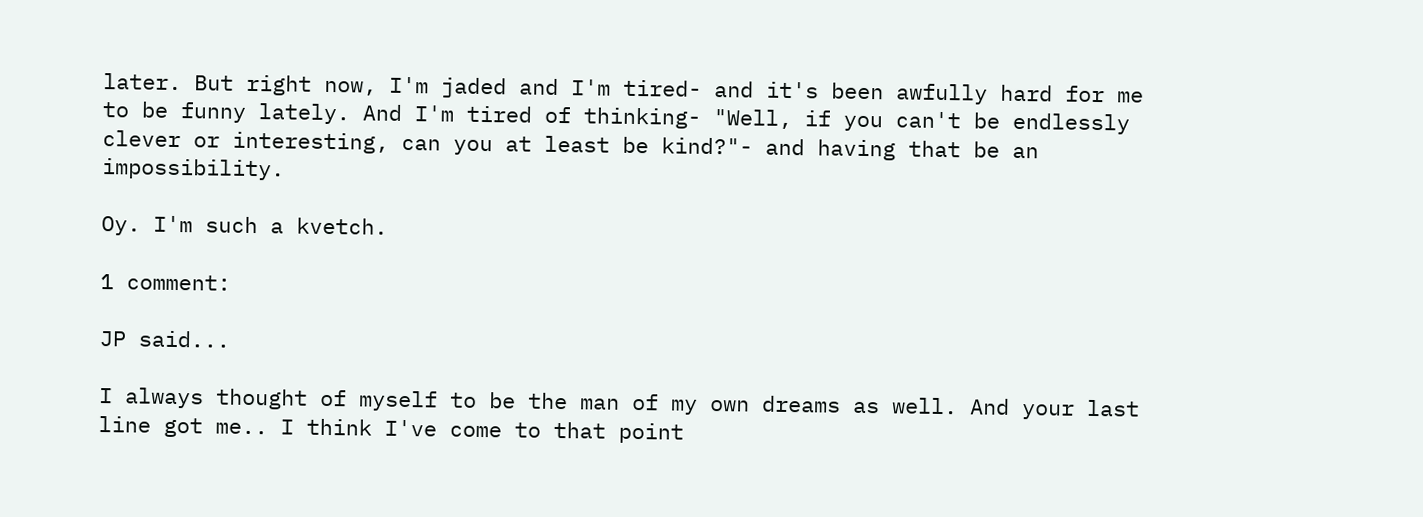later. But right now, I'm jaded and I'm tired- and it's been awfully hard for me to be funny lately. And I'm tired of thinking- "Well, if you can't be endlessly clever or interesting, can you at least be kind?"- and having that be an impossibility.

Oy. I'm such a kvetch.

1 comment:

JP said...

I always thought of myself to be the man of my own dreams as well. And your last line got me.. I think I've come to that point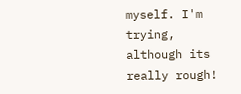myself. I'm trying, although its really rough!